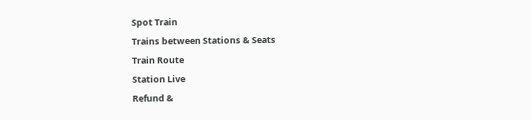Spot Train
Trains between Stations & Seats
Train Route
Station Live
Refund &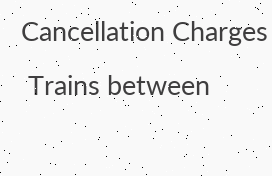Cancellation Charges
 Trains between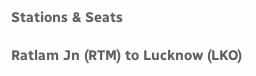Stations & Seats

Ratlam Jn (RTM) to Lucknow (LKO)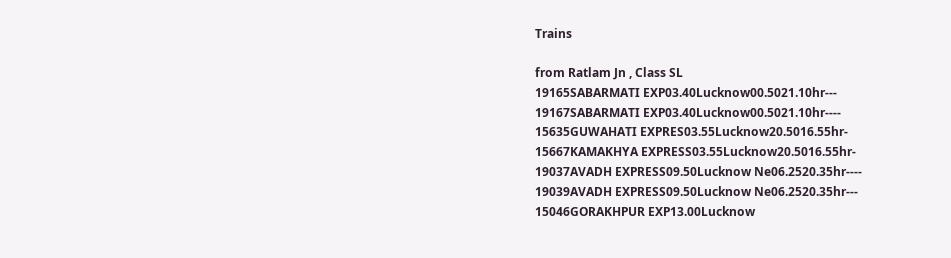Trains

from Ratlam Jn , Class SL
19165SABARMATI EXP03.40Lucknow00.5021.10hr---
19167SABARMATI EXP03.40Lucknow00.5021.10hr----
15635GUWAHATI EXPRES03.55Lucknow20.5016.55hr-
15667KAMAKHYA EXPRESS03.55Lucknow20.5016.55hr-
19037AVADH EXPRESS09.50Lucknow Ne06.2520.35hr----
19039AVADH EXPRESS09.50Lucknow Ne06.2520.35hr---
15046GORAKHPUR EXP13.00Lucknow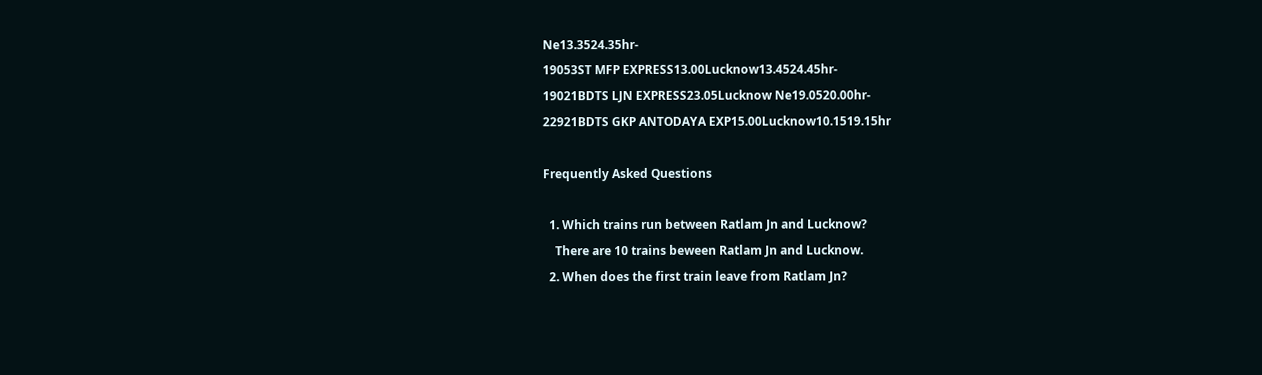Ne13.3524.35hr-
19053ST MFP EXPRESS13.00Lucknow13.4524.45hr-
19021BDTS LJN EXPRESS23.05Lucknow Ne19.0520.00hr-
22921BDTS GKP ANTODAYA EXP15.00Lucknow10.1519.15hr

Frequently Asked Questions

  1. Which trains run between Ratlam Jn and Lucknow?
    There are 10 trains beween Ratlam Jn and Lucknow.
  2. When does the first train leave from Ratlam Jn?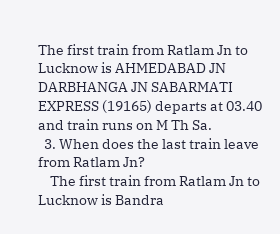The first train from Ratlam Jn to Lucknow is AHMEDABAD JN DARBHANGA JN SABARMATI EXPRESS (19165) departs at 03.40 and train runs on M Th Sa.
  3. When does the last train leave from Ratlam Jn?
    The first train from Ratlam Jn to Lucknow is Bandra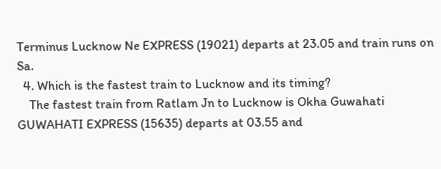Terminus Lucknow Ne EXPRESS (19021) departs at 23.05 and train runs on Sa.
  4. Which is the fastest train to Lucknow and its timing?
    The fastest train from Ratlam Jn to Lucknow is Okha Guwahati GUWAHATI EXPRESS (15635) departs at 03.55 and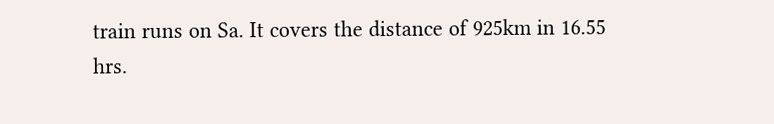train runs on Sa. It covers the distance of 925km in 16.55 hrs.